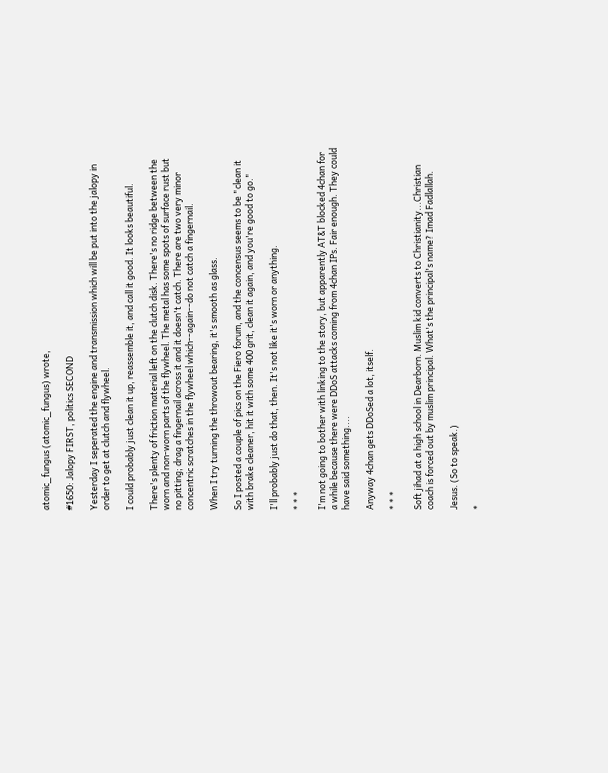atomic_fungus (atomic_fungus) wrote,

#1650: Jalopy FIRST, politics SECOND

Yesterday I seperated the engine and transmission which will be put into the jalopy in order to get at clutch and flywheel.

I could probably just clean it up, reassemble it, and call it good. It looks beautiful.

There's plenty of friction material left on the clutch disk. There's no ridge between the worn and non-worn parts of the flywheel. The metal has some spots of surface rust but no pitting; drag a fingernail across it and it doesn't catch. There are two very minor concentric scratches in the flywheel which--again--do not catch a fingernail.

When I try turning the throwout bearing, it's smooth as glass.

So I posted a couple of pics on the Fiero forum, and the concensus seems to be "clean it with brake cleaner, hit it with some 400 grit, clean it again, and you're good to go."

I'll probably just do that, then. It's not like it's worn or anything.

* * *

I'm not going to bother with linking to the story, but apparently AT&T blocked 4chan for a while because there were DDoS attacks coming from 4chan IPs. Fair enough. They could have said something....

Anyway 4chan gets DDoSed a lot, itself.

* * *

Soft jihad at a high school in Dearborn. Muslim kid converts to Christianity...Christian coach is forced out by muslim principal. What's the principal's name? Imad Fadlallah.

Jesus. (So to speak.)

*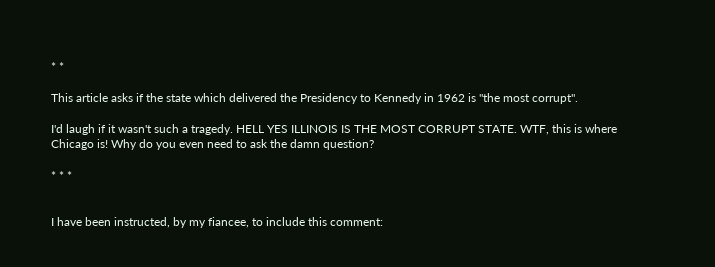* *

This article asks if the state which delivered the Presidency to Kennedy in 1962 is "the most corrupt".

I'd laugh if it wasn't such a tragedy. HELL YES ILLINOIS IS THE MOST CORRUPT STATE. WTF, this is where Chicago is! Why do you even need to ask the damn question?

* * *


I have been instructed, by my fiancee, to include this comment: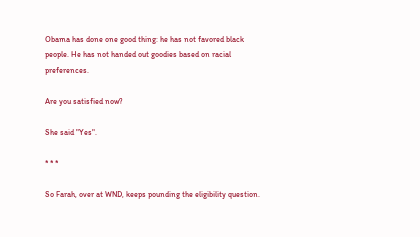Obama has done one good thing: he has not favored black people. He has not handed out goodies based on racial preferences.

Are you satisfied now?

She said "Yes".

* * *

So Farah, over at WND, keeps pounding the eligibility question.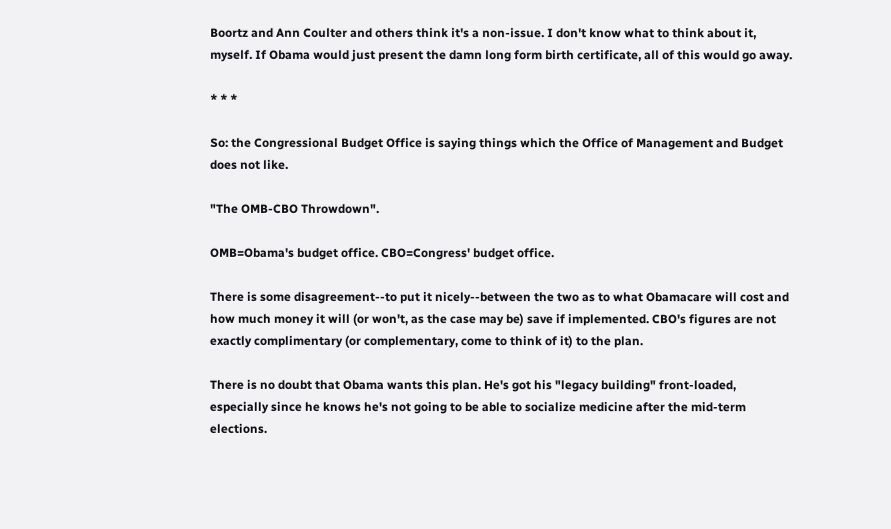Boortz and Ann Coulter and others think it's a non-issue. I don't know what to think about it, myself. If Obama would just present the damn long form birth certificate, all of this would go away.

* * *

So: the Congressional Budget Office is saying things which the Office of Management and Budget does not like.

"The OMB-CBO Throwdown".

OMB=Obama's budget office. CBO=Congress' budget office.

There is some disagreement--to put it nicely--between the two as to what Obamacare will cost and how much money it will (or won't, as the case may be) save if implemented. CBO's figures are not exactly complimentary (or complementary, come to think of it) to the plan.

There is no doubt that Obama wants this plan. He's got his "legacy building" front-loaded, especially since he knows he's not going to be able to socialize medicine after the mid-term elections.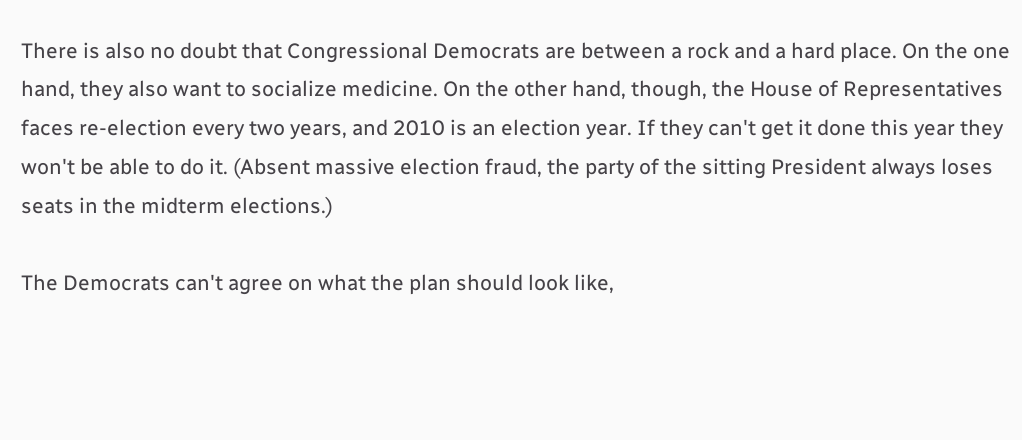There is also no doubt that Congressional Democrats are between a rock and a hard place. On the one hand, they also want to socialize medicine. On the other hand, though, the House of Representatives faces re-election every two years, and 2010 is an election year. If they can't get it done this year they won't be able to do it. (Absent massive election fraud, the party of the sitting President always loses seats in the midterm elections.)

The Democrats can't agree on what the plan should look like,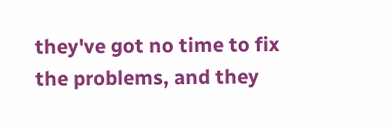they've got no time to fix the problems, and they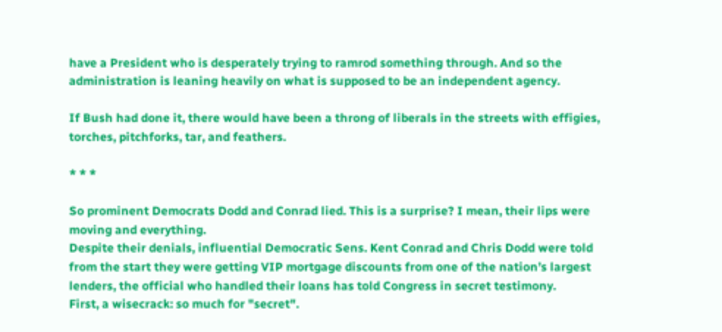have a President who is desperately trying to ramrod something through. And so the administration is leaning heavily on what is supposed to be an independent agency.

If Bush had done it, there would have been a throng of liberals in the streets with effigies, torches, pitchforks, tar, and feathers.

* * *

So prominent Democrats Dodd and Conrad lied. This is a surprise? I mean, their lips were moving and everything.
Despite their denials, influential Democratic Sens. Kent Conrad and Chris Dodd were told from the start they were getting VIP mortgage discounts from one of the nation’s largest lenders, the official who handled their loans has told Congress in secret testimony.
First, a wisecrack: so much for "secret".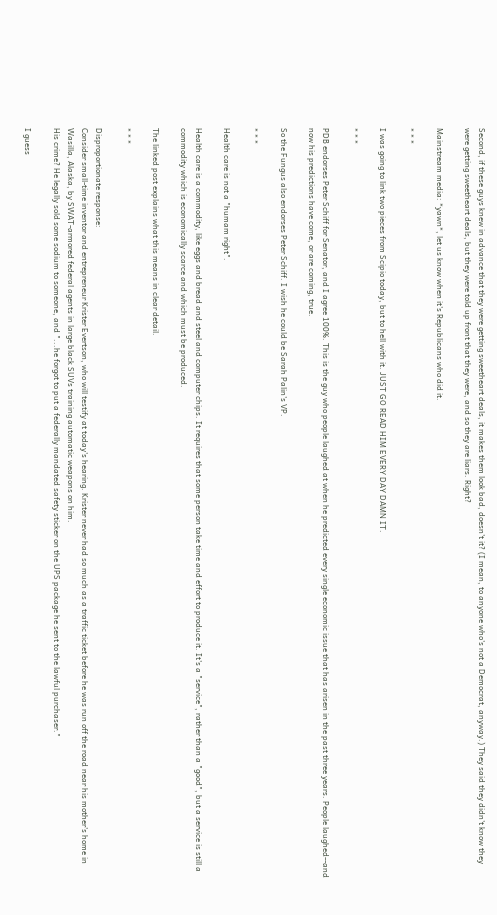Second, if these guys knew in advance that they were getting sweetheart deals, it makes them look bad, doesn't it? (I mean, to anyone who's not a Democrat, anyway.) They said they didn't know they were getting sweetheart deals, but they were told up front that they were, and so they are liars. Right?

Mainstream media: *yawn*, let us know when it's Republicans who did it.

* * *

I was going to link two pieces from Scipio today, but to hell with it. JUST GO READ HIM EVERY DAY DAMN IT.

* * *

PDB endorses Peter Schiff for Senator, and I agree 100%. This is the guy who people laughed at when he predicted every single economic issue that has arisen in the past three years. People laughed--and now his predictions have come, or are coming, true.

So the Fungus also endorses Peter Schiff. I wish he could be Sarah Palin's VP.

* * *

Health care is not a "humam right".

Health care is a commodity, like eggs and bread and steel and computer chips. It requires that some person take time and effort to produce it. It's a "service", rather than a "good", but a service is still a commodity which is economically scarce and which must be produced.

The linked post explains what this means in clear detail.

* * *

Disproportionate response:
Consider small-time inventor and entrepreneur Krister Evertson, who will testify at today's hearing. Krister never had so much as a traffic ticket before he was run off the road near his mother's home in Wasilla, Alaska, by SWAT-armored federal agents in large black SUVs training automatic weapons on him.
His crime? He legally sold some sodium to someone, and "...he forgot to put a federally mandated safety sticker on the UPS package he sent to the lawful purchaser."

I guess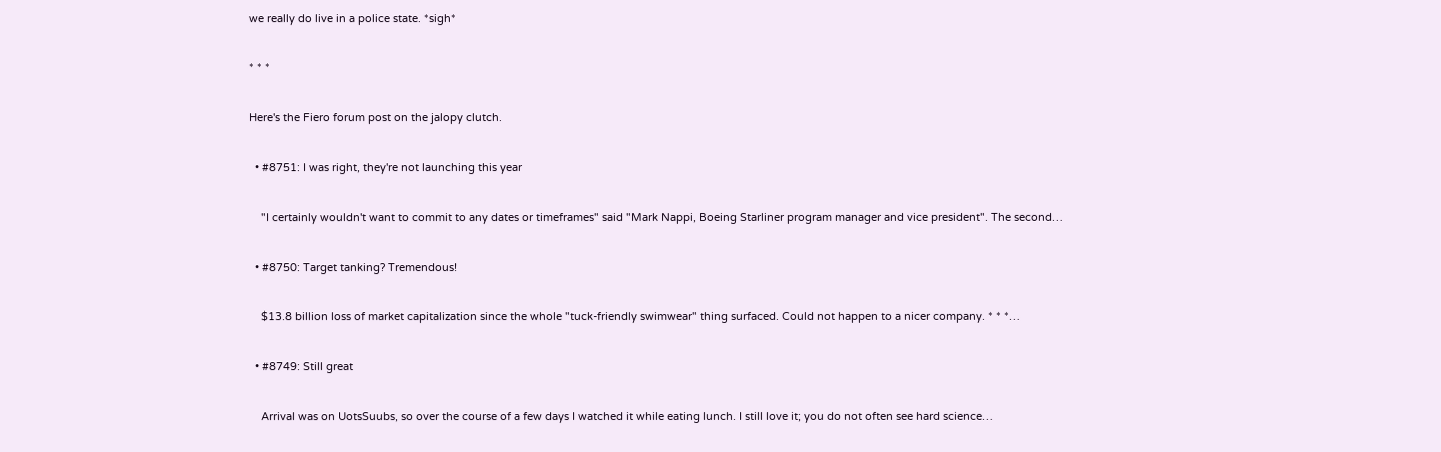we really do live in a police state. *sigh*

* * *

Here's the Fiero forum post on the jalopy clutch.

  • #8751: I was right, they're not launching this year

    "I certainly wouldn't want to commit to any dates or timeframes" said "Mark Nappi, Boeing Starliner program manager and vice president". The second…

  • #8750: Target tanking? Tremendous!

    $13.8 billion loss of market capitalization since the whole "tuck-friendly swimwear" thing surfaced. Could not happen to a nicer company. * * *…

  • #8749: Still great

    Arrival was on UotsSuubs, so over the course of a few days I watched it while eating lunch. I still love it; you do not often see hard science…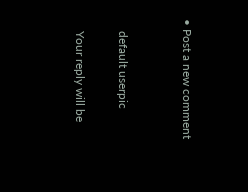• Post a new comment


    default userpic

    Your reply will be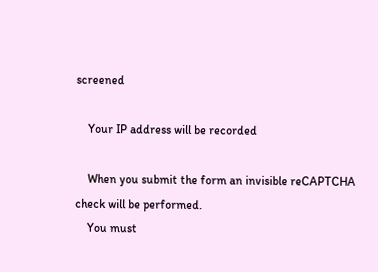screened

    Your IP address will be recorded

    When you submit the form an invisible reCAPTCHA check will be performed.
    You must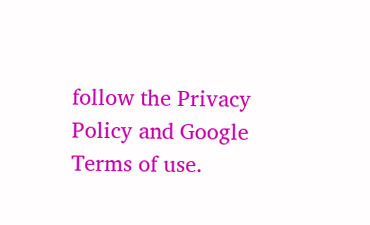follow the Privacy Policy and Google Terms of use.